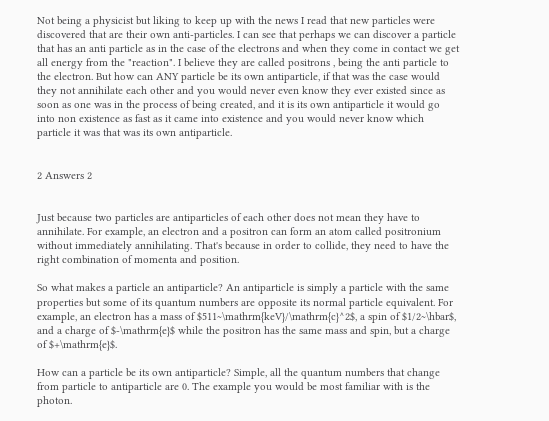Not being a physicist but liking to keep up with the news I read that new particles were discovered that are their own anti-particles. I can see that perhaps we can discover a particle that has an anti particle as in the case of the electrons and when they come in contact we get all energy from the "reaction". I believe they are called positrons , being the anti particle to the electron. But how can ANY particle be its own antiparticle, if that was the case would they not annihilate each other and you would never even know they ever existed since as soon as one was in the process of being created, and it is its own antiparticle it would go into non existence as fast as it came into existence and you would never know which particle it was that was its own antiparticle.


2 Answers 2


Just because two particles are antiparticles of each other does not mean they have to annihilate. For example, an electron and a positron can form an atom called positronium without immediately annihilating. That's because in order to collide, they need to have the right combination of momenta and position.

So what makes a particle an antiparticle? An antiparticle is simply a particle with the same properties but some of its quantum numbers are opposite its normal particle equivalent. For example, an electron has a mass of $511~\mathrm{keV}/\mathrm{c}^2$, a spin of $1/2~\hbar$, and a charge of $-\mathrm{e}$ while the positron has the same mass and spin, but a charge of $+\mathrm{e}$.

How can a particle be its own antiparticle? Simple, all the quantum numbers that change from particle to antiparticle are 0. The example you would be most familiar with is the photon.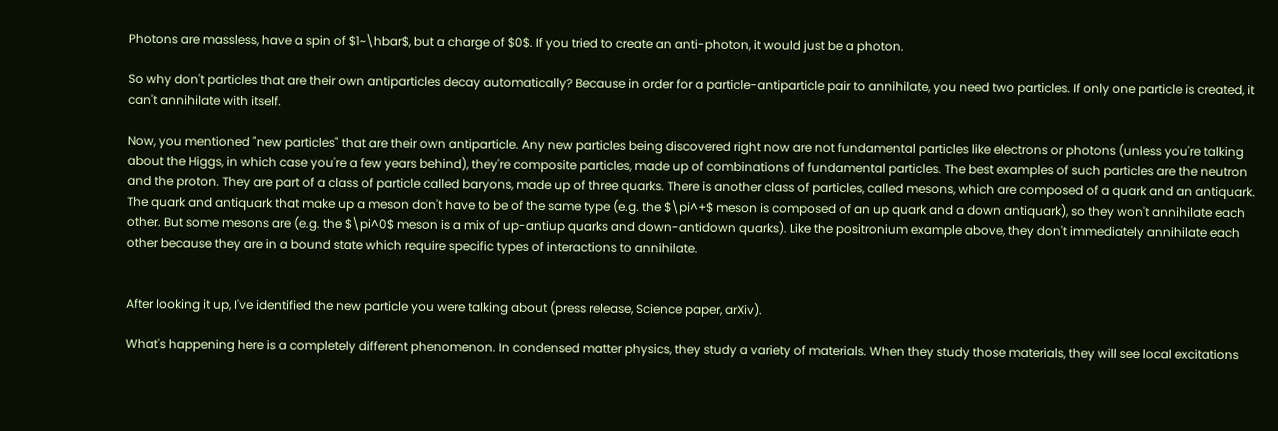Photons are massless, have a spin of $1~\hbar$, but a charge of $0$. If you tried to create an anti-photon, it would just be a photon.

So why don't particles that are their own antiparticles decay automatically? Because in order for a particle-antiparticle pair to annihilate, you need two particles. If only one particle is created, it can't annihilate with itself.

Now, you mentioned "new particles" that are their own antiparticle. Any new particles being discovered right now are not fundamental particles like electrons or photons (unless you're talking about the Higgs, in which case you're a few years behind), they're composite particles, made up of combinations of fundamental particles. The best examples of such particles are the neutron and the proton. They are part of a class of particle called baryons, made up of three quarks. There is another class of particles, called mesons, which are composed of a quark and an antiquark. The quark and antiquark that make up a meson don't have to be of the same type (e.g. the $\pi^+$ meson is composed of an up quark and a down antiquark), so they won't annihilate each other. But some mesons are (e.g. the $\pi^0$ meson is a mix of up-antiup quarks and down-antidown quarks). Like the positronium example above, they don't immediately annihilate each other because they are in a bound state which require specific types of interactions to annihilate.


After looking it up, I've identified the new particle you were talking about (press release, Science paper, arXiv).

What's happening here is a completely different phenomenon. In condensed matter physics, they study a variety of materials. When they study those materials, they will see local excitations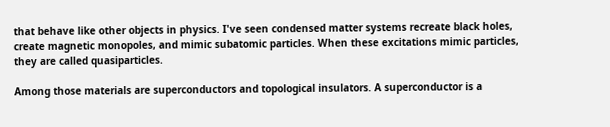that behave like other objects in physics. I've seen condensed matter systems recreate black holes, create magnetic monopoles, and mimic subatomic particles. When these excitations mimic particles, they are called quasiparticles.

Among those materials are superconductors and topological insulators. A superconductor is a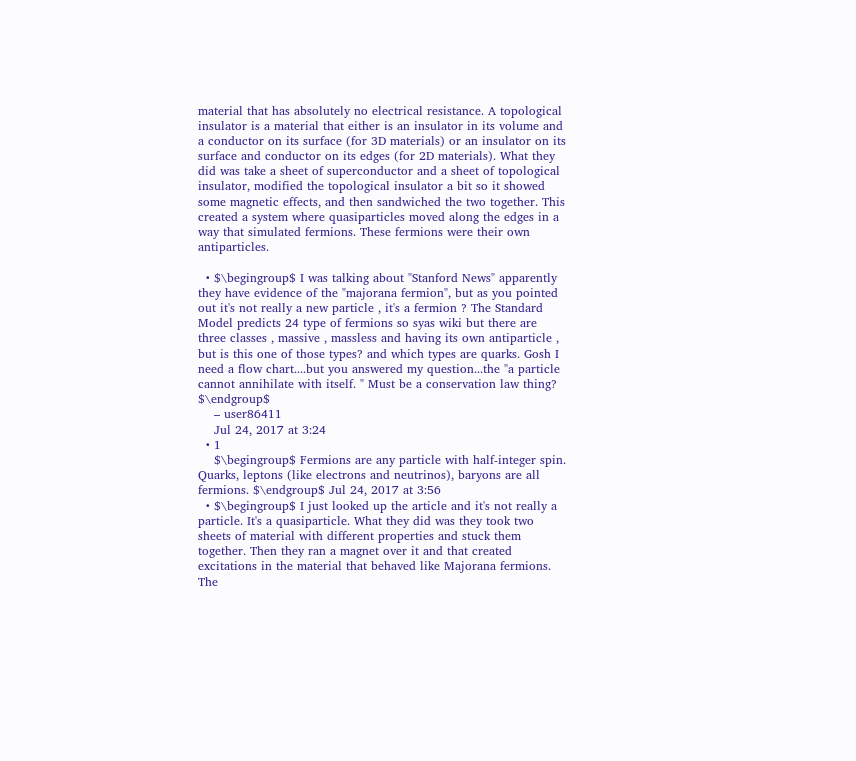material that has absolutely no electrical resistance. A topological insulator is a material that either is an insulator in its volume and a conductor on its surface (for 3D materials) or an insulator on its surface and conductor on its edges (for 2D materials). What they did was take a sheet of superconductor and a sheet of topological insulator, modified the topological insulator a bit so it showed some magnetic effects, and then sandwiched the two together. This created a system where quasiparticles moved along the edges in a way that simulated fermions. These fermions were their own antiparticles.

  • $\begingroup$ I was talking about "Stanford News" apparently they have evidence of the "majorana fermion", but as you pointed out it's not really a new particle , it's a fermion ? The Standard Model predicts 24 type of fermions so syas wiki but there are three classes , massive , massless and having its own antiparticle , but is this one of those types? and which types are quarks. Gosh I need a flow chart....but you answered my question...the "a particle cannot annihilate with itself. " Must be a conservation law thing? $\endgroup$
    – user86411
    Jul 24, 2017 at 3:24
  • 1
    $\begingroup$ Fermions are any particle with half-integer spin. Quarks, leptons (like electrons and neutrinos), baryons are all fermions. $\endgroup$ Jul 24, 2017 at 3:56
  • $\begingroup$ I just looked up the article and it's not really a particle. It's a quasiparticle. What they did was they took two sheets of material with different properties and stuck them together. Then they ran a magnet over it and that created excitations in the material that behaved like Majorana fermions. The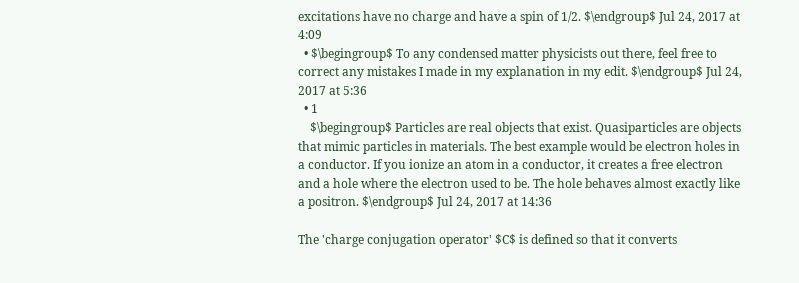excitations have no charge and have a spin of 1/2. $\endgroup$ Jul 24, 2017 at 4:09
  • $\begingroup$ To any condensed matter physicists out there, feel free to correct any mistakes I made in my explanation in my edit. $\endgroup$ Jul 24, 2017 at 5:36
  • 1
    $\begingroup$ Particles are real objects that exist. Quasiparticles are objects that mimic particles in materials. The best example would be electron holes in a conductor. If you ionize an atom in a conductor, it creates a free electron and a hole where the electron used to be. The hole behaves almost exactly like a positron. $\endgroup$ Jul 24, 2017 at 14:36

The 'charge conjugation operator' $C$ is defined so that it converts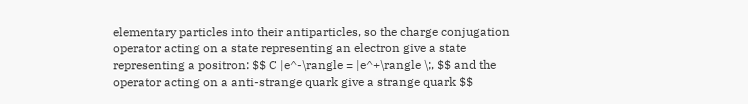elementary particles into their antiparticles, so the charge conjugation operator acting on a state representing an electron give a state representing a positron: $$ C |e^-\rangle = |e^+\rangle \;, $$ and the operator acting on a anti-strange quark give a strange quark $$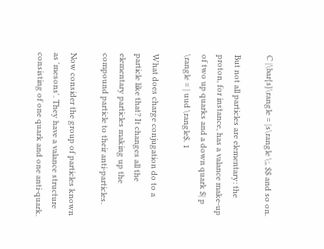C |\bar{s}\rangle = |s\rangle \;, $$ and so on.

But not all particles are elementary: the proton, for instance, has a valance make-up of two up quarks and a down quark $| p \rangle = | uud \rangle$. 1

What does charge conjugation do to a particle like that? It changes all the elementary particles making up the compound particle to their anti-particles.

Now consider the group of particles known as 'mesons'. They have a valance structure consisting of one quark and one anti-quark.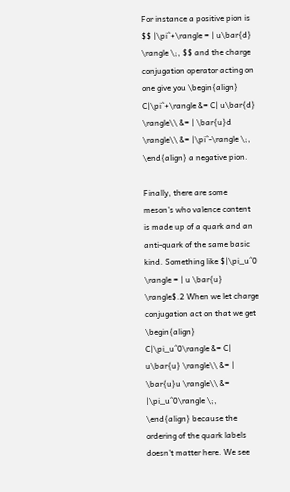For instance a positive pion is $$ |\pi^+\rangle = | u\bar{d} \rangle \;, $$ and the charge conjugation operator acting on one give you \begin{align} C|\pi^+\rangle &= C| u\bar{d} \rangle\\ &= | \bar{u}d \rangle\\ &= |\pi^-\rangle \;, \end{align} a negative pion.

Finally, there are some meson's who valence content is made up of a quark and an anti-quark of the same basic kind. Something like $|\pi_u^0 \rangle = | u \bar{u} \rangle$.2 When we let charge conjugation act on that we get \begin{align} C|\pi_u^0\rangle &= C| u\bar{u} \rangle\\ &= | \bar{u}u \rangle\\ &= |\pi_u^0\rangle \;, \end{align} because the ordering of the quark labels doesn't matter here. We see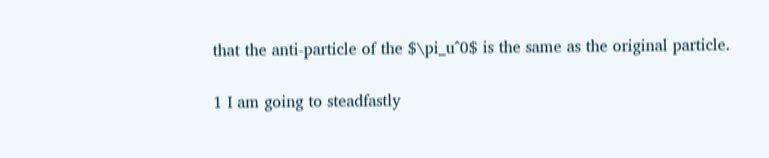that the anti-particle of the $\pi_u^0$ is the same as the original particle.

1 I am going to steadfastly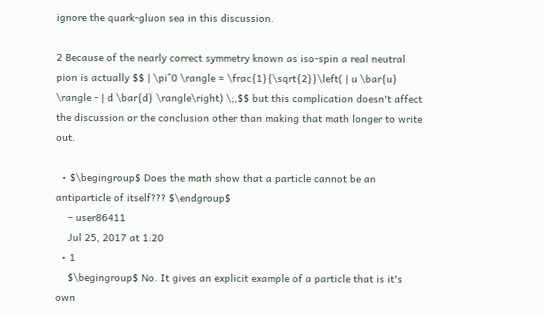ignore the quark-gluon sea in this discussion.

2 Because of the nearly correct symmetry known as iso-spin a real neutral pion is actually $$ | \pi^0 \rangle = \frac{1}{\sqrt{2}}\left( | u \bar{u} \rangle - | d \bar{d} \rangle\right) \;,$$ but this complication doesn't affect the discussion or the conclusion other than making that math longer to write out.

  • $\begingroup$ Does the math show that a particle cannot be an antiparticle of itself??? $\endgroup$
    – user86411
    Jul 25, 2017 at 1:20
  • 1
    $\begingroup$ No. It gives an explicit example of a particle that is it's own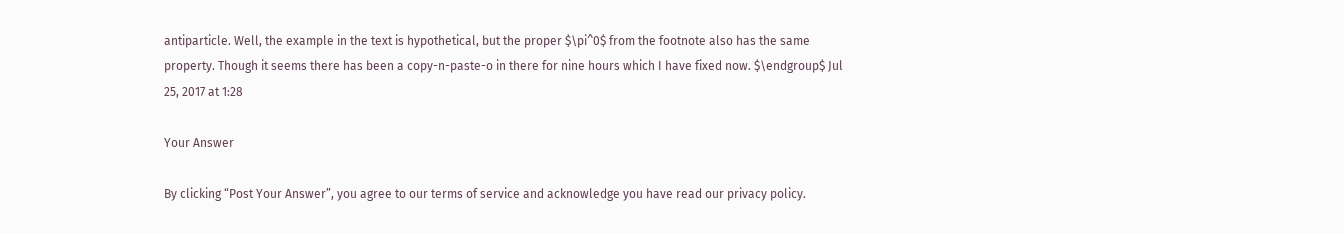antiparticle. Well, the example in the text is hypothetical, but the proper $\pi^0$ from the footnote also has the same property. Though it seems there has been a copy-n-paste-o in there for nine hours which I have fixed now. $\endgroup$ Jul 25, 2017 at 1:28

Your Answer

By clicking “Post Your Answer”, you agree to our terms of service and acknowledge you have read our privacy policy.